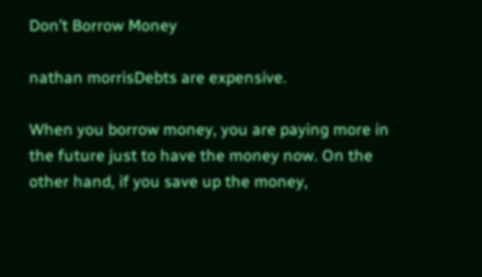Don’t Borrow Money

nathan morrisDebts are expensive.

When you borrow money, you are paying more in the future just to have the money now. On the other hand, if you save up the money,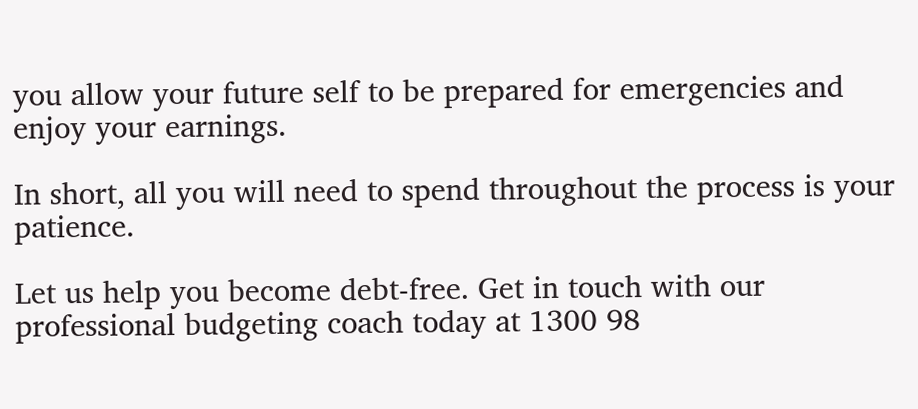you allow your future self to be prepared for emergencies and enjoy your earnings.

In short, all you will need to spend throughout the process is your patience.

Let us help you become debt-free. Get in touch with our professional budgeting coach today at 1300 98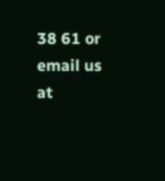38 61 or email us at